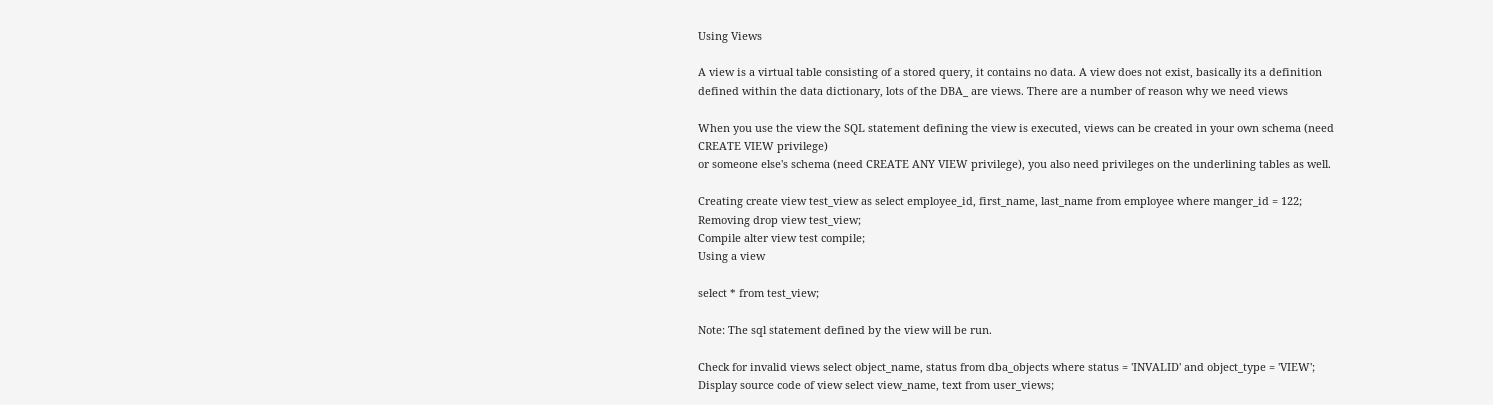Using Views

A view is a virtual table consisting of a stored query, it contains no data. A view does not exist, basically its a definition defined within the data dictionary, lots of the DBA_ are views. There are a number of reason why we need views

When you use the view the SQL statement defining the view is executed, views can be created in your own schema (need CREATE VIEW privilege)
or someone else's schema (need CREATE ANY VIEW privilege), you also need privileges on the underlining tables as well.

Creating create view test_view as select employee_id, first_name, last_name from employee where manger_id = 122;
Removing drop view test_view;
Compile alter view test compile;
Using a view

select * from test_view;

Note: The sql statement defined by the view will be run.

Check for invalid views select object_name, status from dba_objects where status = 'INVALID' and object_type = 'VIEW';
Display source code of view select view_name, text from user_views;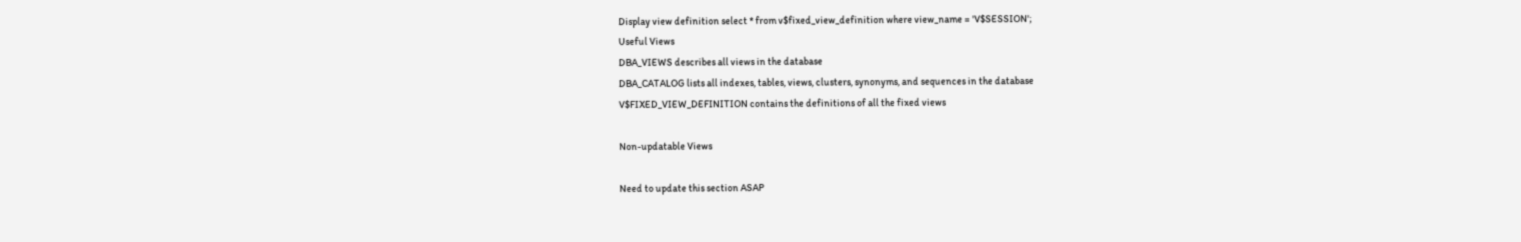Display view definition select * from v$fixed_view_definition where view_name = 'V$SESSION';
Useful Views
DBA_VIEWS describes all views in the database
DBA_CATALOG lists all indexes, tables, views, clusters, synonyms, and sequences in the database
V$FIXED_VIEW_DEFINITION contains the definitions of all the fixed views

Non-updatable Views

Need to update this section ASAP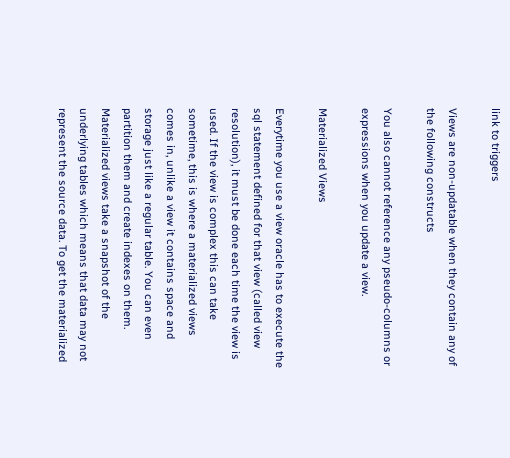link to triggers

Views are non-updatable when they contain any of the following constructs

You also cannot reference any pseudo-columns or expressions when you update a view.

Materialized Views

Everytime you use a view oracle has to execute the sql statement defined for that view (called view resolution), it must be done each time the view is used. If the view is complex this can take sometime, this is where a materialized views comes in, unlike a view it contains space and storage just like a regular table. You can even partition them and create indexes on them. Materialized views take a snapshot of the underlying tables which means that data may not represent the source data. To get the materialized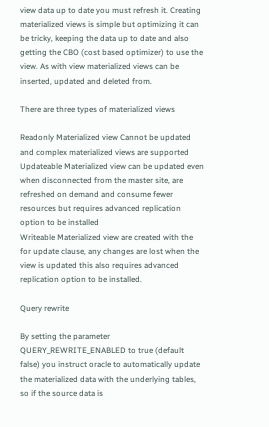view data up to date you must refresh it. Creating materialized views is simple but optimizing it can be tricky, keeping the data up to date and also getting the CBO (cost based optimizer) to use the view. As with view materialized views can be inserted, updated and deleted from.

There are three types of materialized views

Readonly Materialized view Cannot be updated and complex materialized views are supported
Updateable Materialized view can be updated even when disconnected from the master site, are refreshed on demand and consume fewer resources but requires advanced replication option to be installed
Writeable Materialized view are created with the for update clause, any changes are lost when the view is updated this also requires advanced replication option to be installed.

Query rewrite

By setting the parameter QUERY_REWRITE_ENABLED to true (default false) you instruct oracle to automatically update the materialized data with the underlying tables, so if the source data is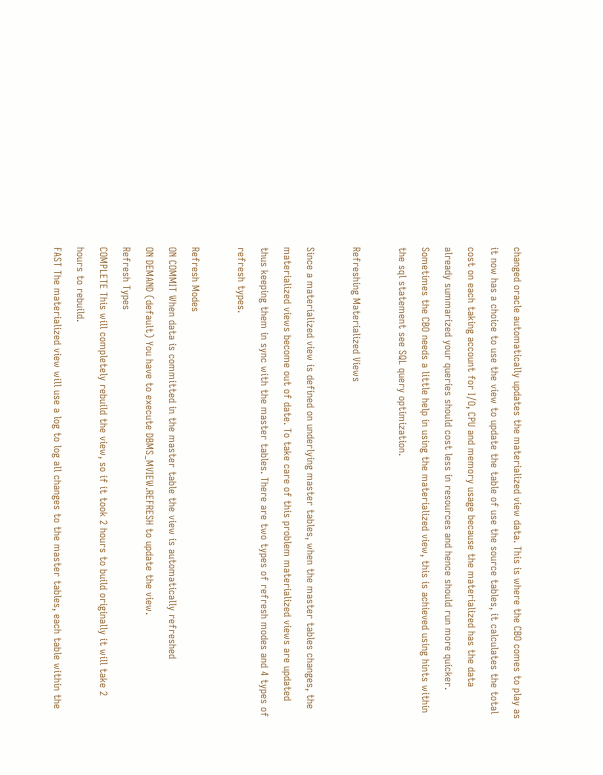changed oracle automatically updates the materialized view data. This is where the CBO comes to play as it now has a choice to use the view to update the table of use the source tables, it calculates the total cost on each taking account for I/O, CPU and memory usage because the materialized has the data already summarized your queries should cost less in resources and hence should run more quicker. Sometimes the CBO needs a little help in using the materialized view, this is achieved using hints within the sql statement see SQL query optimization.

Refreshing Materialized Views

Since a materialized view is defined on underlying master tables, when the master tables changes, the materialized views become out of date. To take care of this problem materialized views are updated thus keeping them in sync with the master tables. There are two types of refresh modes and 4 types of refresh types.

Refresh Modes
ON COMMIT When data is committed in the master table the view is automatically refreshed
ON DEMAND (default) You have to execute DBMS_MVIEW.REFRESH to update the view.
Refresh Types
COMPLETE This will completely rebuild the view, so if it took 2 hours to build originally it will take 2 hours to rebuild.
FAST The materialized view will use a log to log all changes to the master tables, each table within the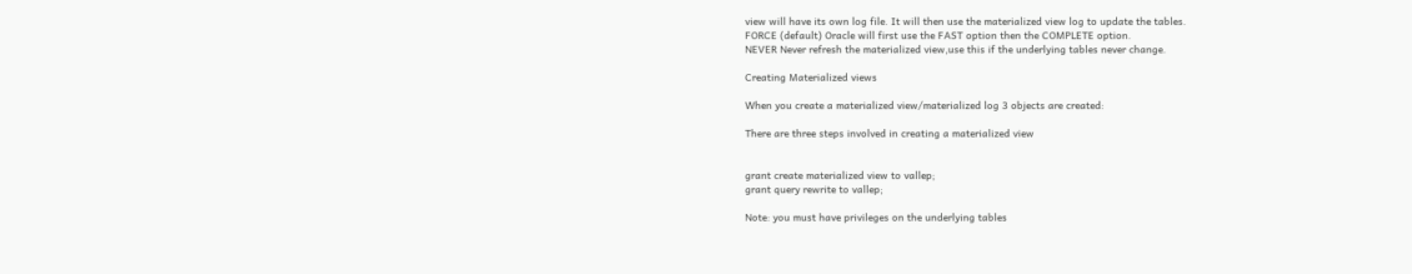view will have its own log file. It will then use the materialized view log to update the tables.
FORCE (default) Oracle will first use the FAST option then the COMPLETE option.
NEVER Never refresh the materialized view,use this if the underlying tables never change.

Creating Materialized views

When you create a materialized view/materialized log 3 objects are created:

There are three steps involved in creating a materialized view


grant create materialized view to vallep;
grant query rewrite to vallep;

Note: you must have privileges on the underlying tables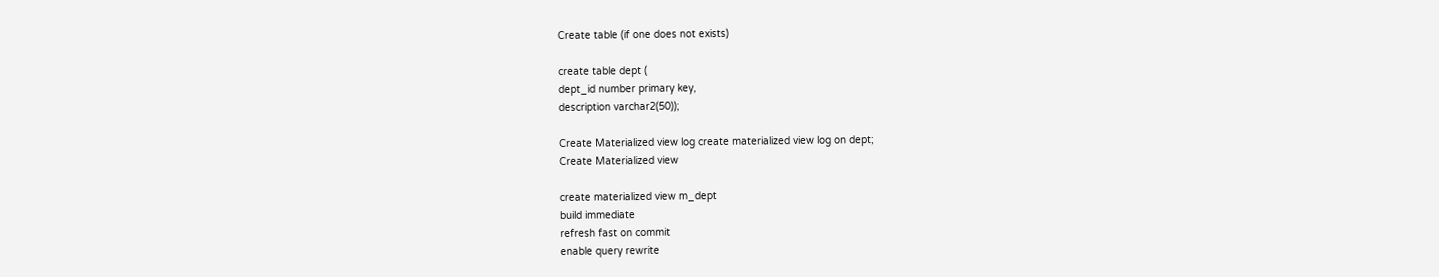Create table (if one does not exists)

create table dept (
dept_id number primary key,
description varchar2(50));

Create Materialized view log create materialized view log on dept;
Create Materialized view

create materialized view m_dept
build immediate
refresh fast on commit
enable query rewrite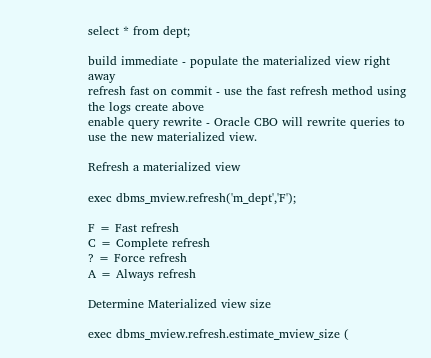select * from dept;

build immediate - populate the materialized view right away
refresh fast on commit - use the fast refresh method using the logs create above
enable query rewrite - Oracle CBO will rewrite queries to use the new materialized view.

Refresh a materialized view

exec dbms_mview.refresh('m_dept','F');

F = Fast refresh
C = Complete refresh
? = Force refresh
A = Always refresh

Determine Materialized view size

exec dbms_mview.refresh.estimate_mview_size (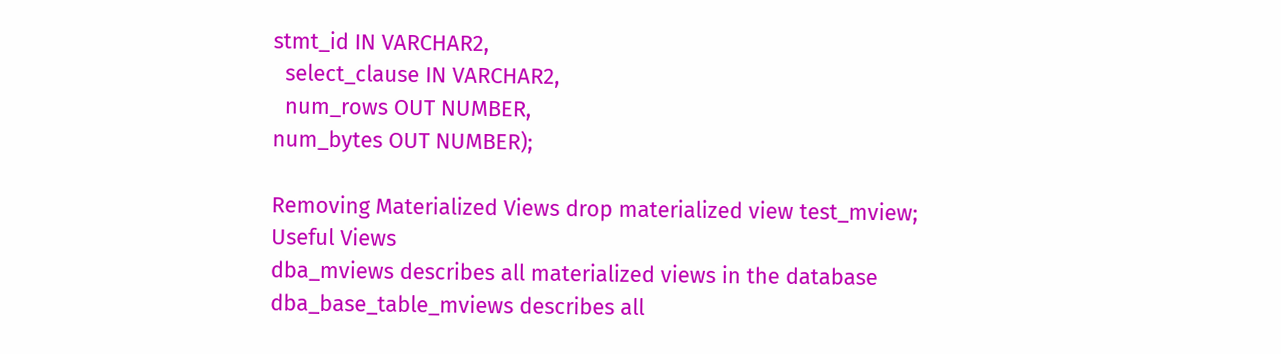stmt_id IN VARCHAR2,
  select_clause IN VARCHAR2,
  num_rows OUT NUMBER,
num_bytes OUT NUMBER);

Removing Materialized Views drop materialized view test_mview;
Useful Views
dba_mviews describes all materialized views in the database
dba_base_table_mviews describes all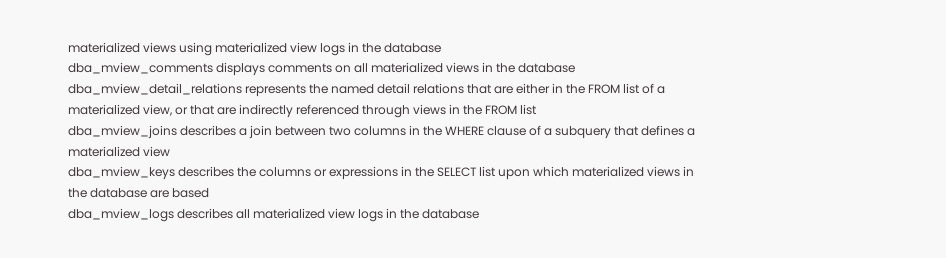materialized views using materialized view logs in the database
dba_mview_comments displays comments on all materialized views in the database
dba_mview_detail_relations represents the named detail relations that are either in the FROM list of a materialized view, or that are indirectly referenced through views in the FROM list
dba_mview_joins describes a join between two columns in the WHERE clause of a subquery that defines a materialized view
dba_mview_keys describes the columns or expressions in the SELECT list upon which materialized views in the database are based
dba_mview_logs describes all materialized view logs in the database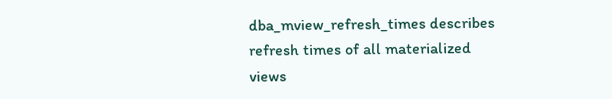dba_mview_refresh_times describes refresh times of all materialized views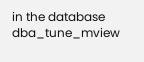in the database
dba_tune_mview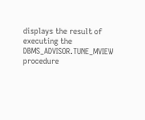displays the result of executing the DBMS_ADVISOR.TUNE_MVIEW procedure